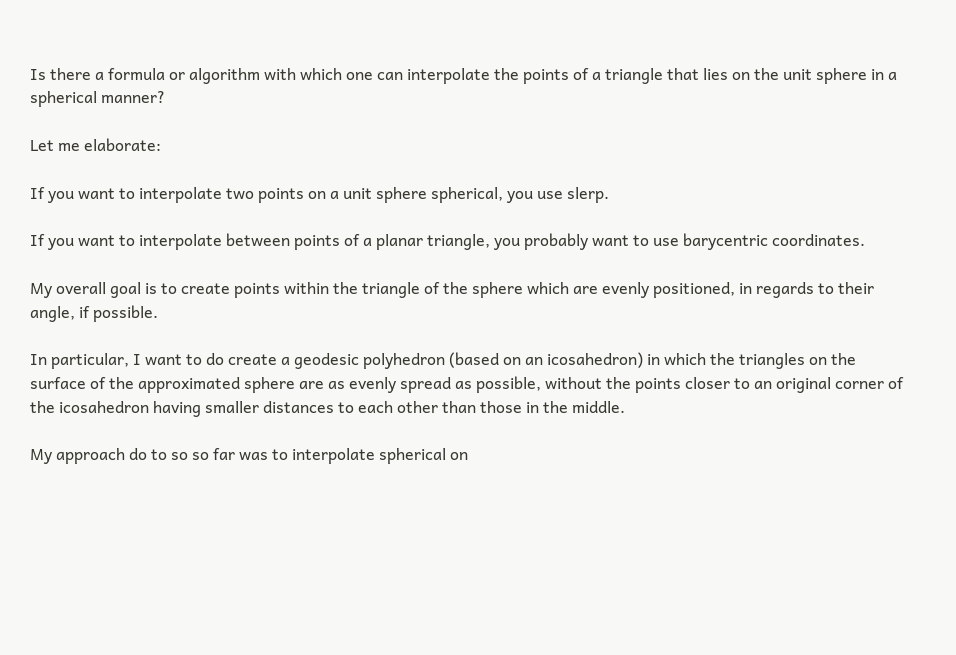Is there a formula or algorithm with which one can interpolate the points of a triangle that lies on the unit sphere in a spherical manner?

Let me elaborate:

If you want to interpolate two points on a unit sphere spherical, you use slerp.

If you want to interpolate between points of a planar triangle, you probably want to use barycentric coordinates.

My overall goal is to create points within the triangle of the sphere which are evenly positioned, in regards to their angle, if possible.

In particular, I want to do create a geodesic polyhedron (based on an icosahedron) in which the triangles on the surface of the approximated sphere are as evenly spread as possible, without the points closer to an original corner of the icosahedron having smaller distances to each other than those in the middle.

My approach do to so so far was to interpolate spherical on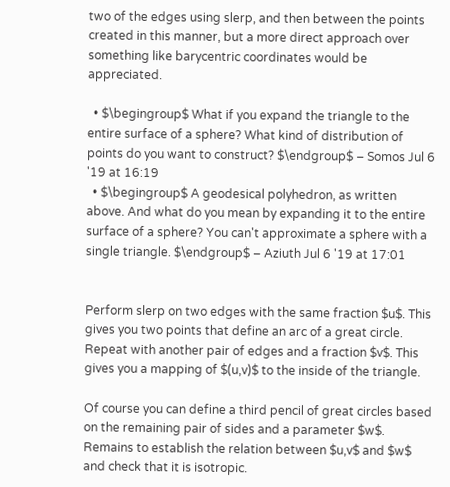two of the edges using slerp, and then between the points created in this manner, but a more direct approach over something like barycentric coordinates would be appreciated.

  • $\begingroup$ What if you expand the triangle to the entire surface of a sphere? What kind of distribution of points do you want to construct? $\endgroup$ – Somos Jul 6 '19 at 16:19
  • $\begingroup$ A geodesical polyhedron, as written above. And what do you mean by expanding it to the entire surface of a sphere? You can't approximate a sphere with a single triangle. $\endgroup$ – Aziuth Jul 6 '19 at 17:01


Perform slerp on two edges with the same fraction $u$. This gives you two points that define an arc of a great circle. Repeat with another pair of edges and a fraction $v$. This gives you a mapping of $(u,v)$ to the inside of the triangle.

Of course you can define a third pencil of great circles based on the remaining pair of sides and a parameter $w$. Remains to establish the relation between $u,v$ and $w$ and check that it is isotropic.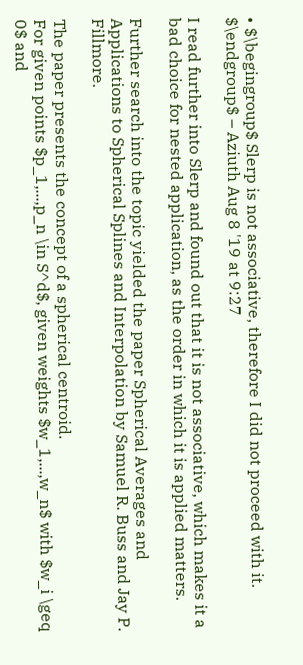• $\begingroup$ Slerp is not associative, therefore I did not proceed with it. $\endgroup$ – Aziuth Aug 8 '19 at 9:27

I read further into Slerp and found out that it is not associative, which makes it a bad choice for nested application, as the order in which it is applied matters.

Further search into the topic yielded the paper Spherical Averages and Applications to Spherical Splines and Interpolation by Samuel R. Buss and Jay P. Fillmore.

The paper presents the concept of a spherical centroid.
For given points $p_1,...,p_n \in S^d$, given weights $w_1,...,w_n$ with $w_i \geq 0$ and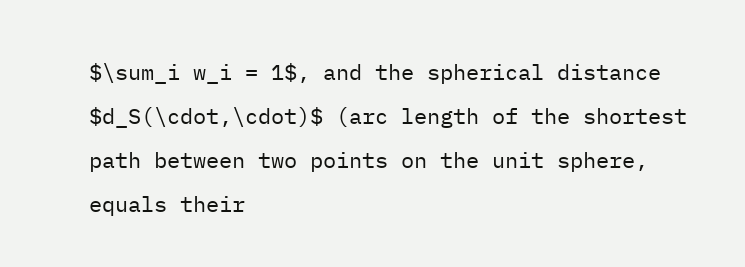$\sum_i w_i = 1$, and the spherical distance $d_S(\cdot,\cdot)$ (arc length of the shortest path between two points on the unit sphere, equals their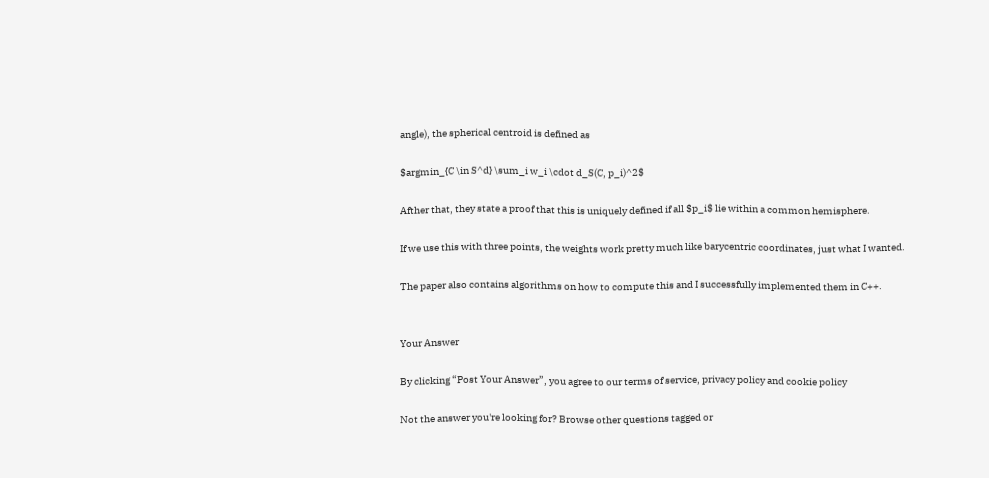angle), the spherical centroid is defined as

$argmin_{C \in S^d} \sum_i w_i \cdot d_S(C, p_i)^2$

Afther that, they state a proof that this is uniquely defined if all $p_i$ lie within a common hemisphere.

If we use this with three points, the weights work pretty much like barycentric coordinates, just what I wanted.

The paper also contains algorithms on how to compute this and I successfully implemented them in C++.


Your Answer

By clicking “Post Your Answer”, you agree to our terms of service, privacy policy and cookie policy

Not the answer you're looking for? Browse other questions tagged or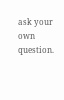ask your own question.